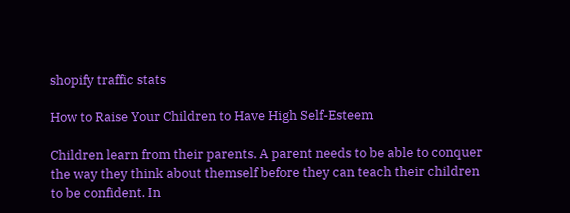shopify traffic stats

How to Raise Your Children to Have High Self-Esteem

Children learn from their parents. A parent needs to be able to conquer the way they think about themself before they can teach their children to be confident. In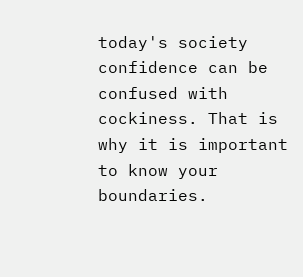today's society confidence can be confused with cockiness. That is why it is important to know your boundaries.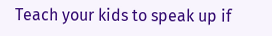Teach your kids to speak up if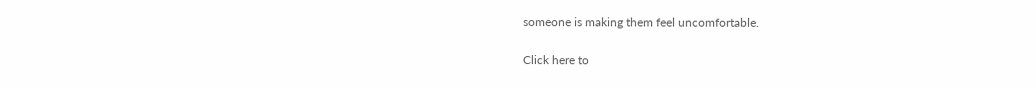someone is making them feel uncomfortable.

Click here to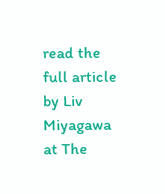read the full article by Liv Miyagawa at The